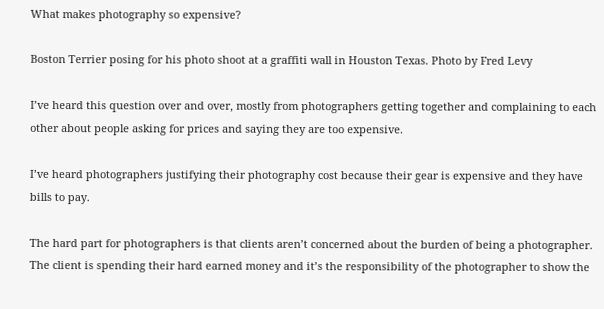What makes photography so expensive?

Boston Terrier posing for his photo shoot at a graffiti wall in Houston Texas. Photo by Fred Levy

I’ve heard this question over and over, mostly from photographers getting together and complaining to each other about people asking for prices and saying they are too expensive.

I’ve heard photographers justifying their photography cost because their gear is expensive and they have bills to pay.

The hard part for photographers is that clients aren’t concerned about the burden of being a photographer. The client is spending their hard earned money and it’s the responsibility of the photographer to show the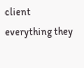client everything they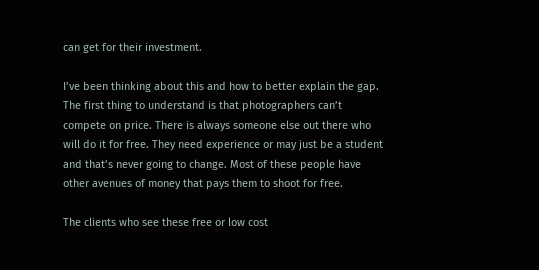can get for their investment.

I’ve been thinking about this and how to better explain the gap. The first thing to understand is that photographers can’t compete on price. There is always someone else out there who will do it for free. They need experience or may just be a student and that’s never going to change. Most of these people have other avenues of money that pays them to shoot for free.

The clients who see these free or low cost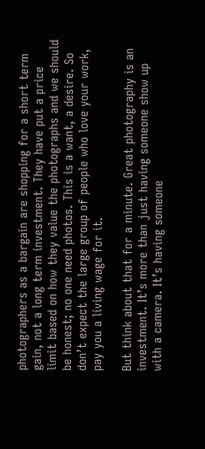photographers as a bargain are shopping for a short term gain, not a long term investment. They have put a price limit based on how they value the photographs and we should be honest; no one need photos. This is a want, a desire. So don’t expect the large group of people who love your work, pay you a living wage for it.

But think about that for a minute. Great photography is an investment. It’s more than just having someone show up with a camera. It’s having someone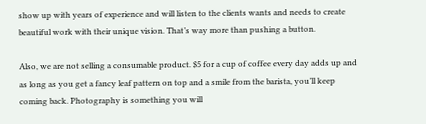show up with years of experience and will listen to the clients wants and needs to create beautiful work with their unique vision. That’s way more than pushing a button.

Also, we are not selling a consumable product. $5 for a cup of coffee every day adds up and as long as you get a fancy leaf pattern on top and a smile from the barista, you’ll keep coming back. Photography is something you will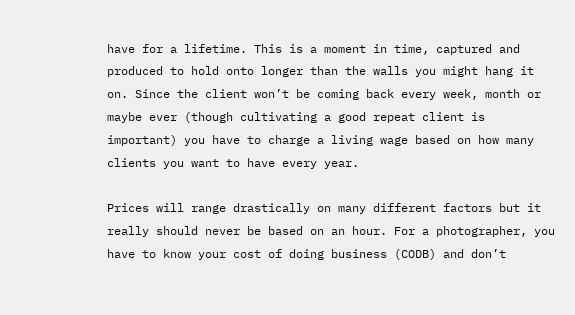have for a lifetime. This is a moment in time, captured and produced to hold onto longer than the walls you might hang it on. Since the client won’t be coming back every week, month or maybe ever (though cultivating a good repeat client is important) you have to charge a living wage based on how many clients you want to have every year.

Prices will range drastically on many different factors but it really should never be based on an hour. For a photographer, you have to know your cost of doing business (CODB) and don’t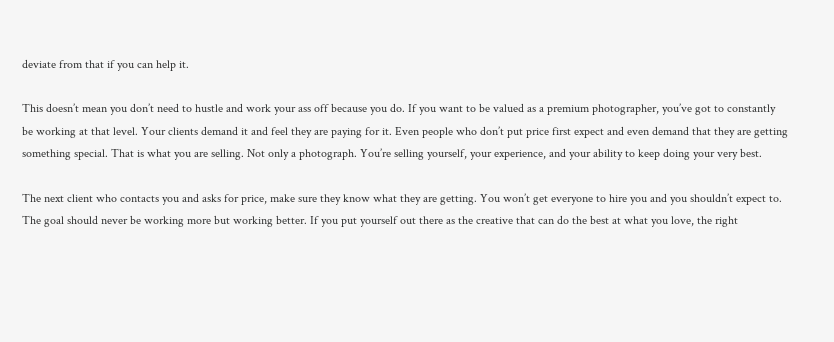deviate from that if you can help it.

This doesn’t mean you don’t need to hustle and work your ass off because you do. If you want to be valued as a premium photographer, you’ve got to constantly be working at that level. Your clients demand it and feel they are paying for it. Even people who don’t put price first expect and even demand that they are getting something special. That is what you are selling. Not only a photograph. You’re selling yourself, your experience, and your ability to keep doing your very best.

The next client who contacts you and asks for price, make sure they know what they are getting. You won’t get everyone to hire you and you shouldn’t expect to. The goal should never be working more but working better. If you put yourself out there as the creative that can do the best at what you love, the right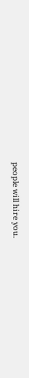people will hire you.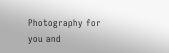Photography for you and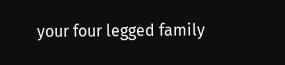your four legged family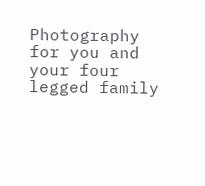Photography for you and your four legged family